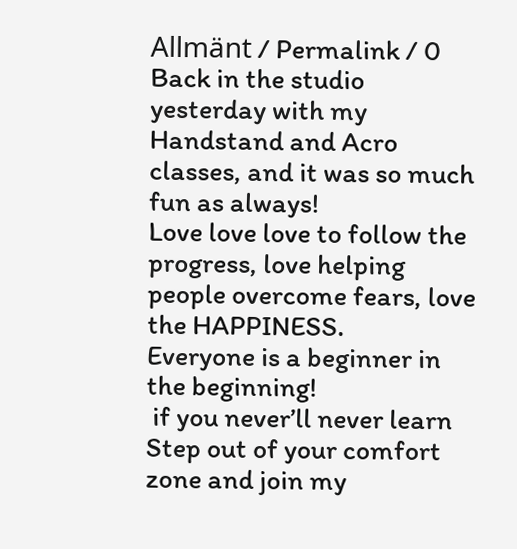Allmänt / Permalink / 0
Back in the studio yesterday with my Handstand and Acro classes, and it was so much fun as always!
Love love love to follow the progress, love helping people overcome fears, love the HAPPINESS.
Everyone is a beginner in the beginning!
 if you never’ll never learn
Step out of your comfort zone and join my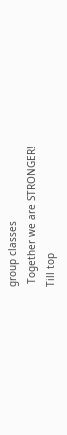group classes
 Together we are STRONGER!
Till top